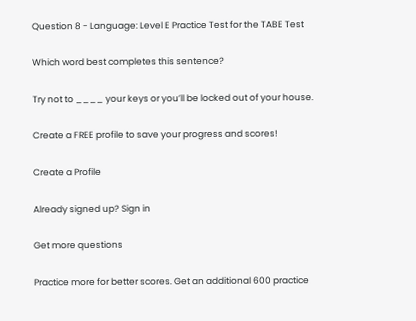Question 8 - Language: Level E Practice Test for the TABE Test

Which word best completes this sentence?

Try not to ____ your keys or you’ll be locked out of your house.

Create a FREE profile to save your progress and scores!

Create a Profile

Already signed up? Sign in

Get more questions

Practice more for better scores. Get an additional 600 practice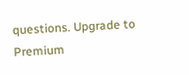questions. Upgrade to Premium